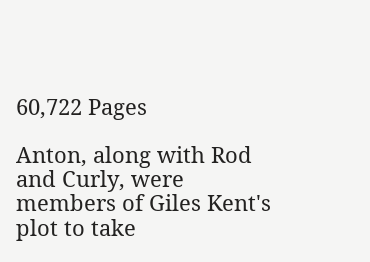60,722 Pages

Anton, along with Rod and Curly, were members of Giles Kent's plot to take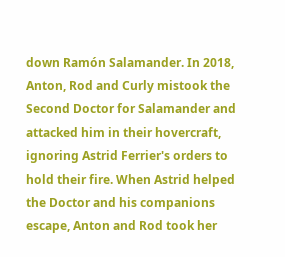down Ramón Salamander. In 2018, Anton, Rod and Curly mistook the Second Doctor for Salamander and attacked him in their hovercraft, ignoring Astrid Ferrier's orders to hold their fire. When Astrid helped the Doctor and his companions escape, Anton and Rod took her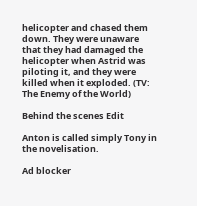helicopter and chased them down. They were unaware that they had damaged the helicopter when Astrid was piloting it, and they were killed when it exploded. (TV: The Enemy of the World)

Behind the scenes Edit

Anton is called simply Tony in the novelisation.

Ad blocker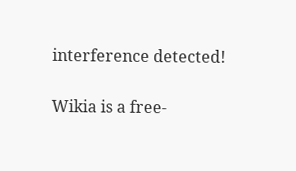interference detected!

Wikia is a free-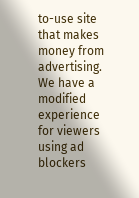to-use site that makes money from advertising. We have a modified experience for viewers using ad blockers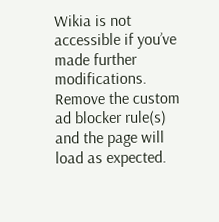Wikia is not accessible if you’ve made further modifications. Remove the custom ad blocker rule(s) and the page will load as expected.